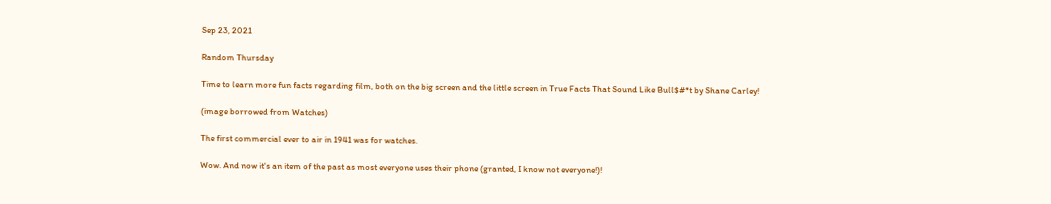Sep 23, 2021

Random Thursday

Time to learn more fun facts regarding film, both on the big screen and the little screen in True Facts That Sound Like Bull$#*t by Shane Carley!

(image borrowed from Watches)

The first commercial ever to air in 1941 was for watches.

Wow. And now it's an item of the past as most everyone uses their phone (granted, I know not everyone!)!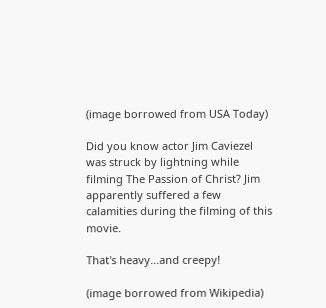(image borrowed from USA Today)

Did you know actor Jim Caviezel was struck by lightning while filming The Passion of Christ? Jim apparently suffered a few calamities during the filming of this movie.

That's heavy...and creepy!

(image borrowed from Wikipedia)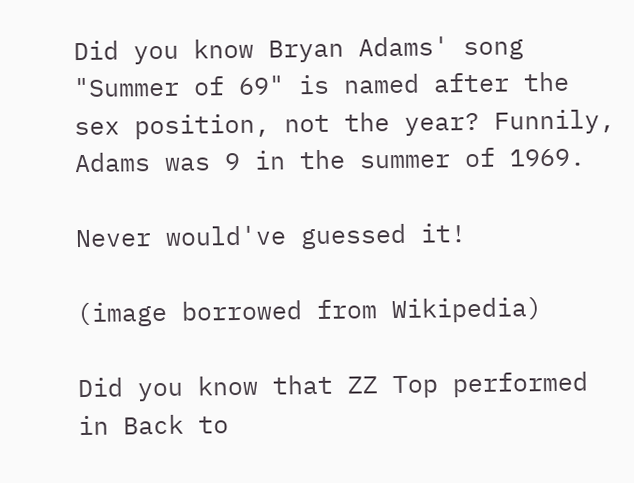Did you know Bryan Adams' song "Summer of 69" is named after the sex position, not the year? Funnily, Adams was 9 in the summer of 1969.

Never would've guessed it!

(image borrowed from Wikipedia)

Did you know that ZZ Top performed in Back to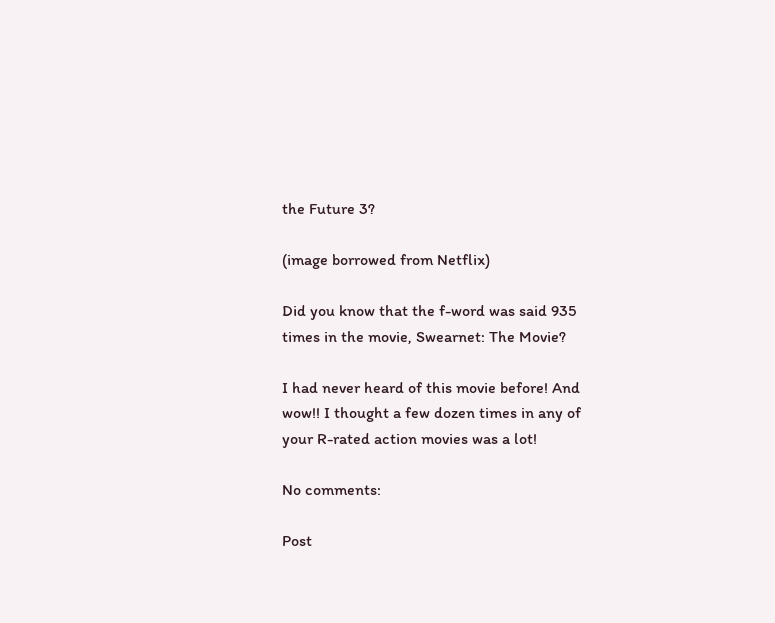the Future 3?

(image borrowed from Netflix)

Did you know that the f-word was said 935 times in the movie, Swearnet: The Movie?

I had never heard of this movie before! And wow!! I thought a few dozen times in any of your R-rated action movies was a lot!

No comments:

Post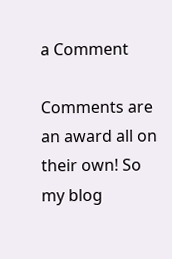a Comment

Comments are an award all on their own! So my blog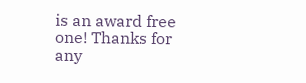is an award free one! Thanks for any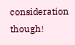consideration though!